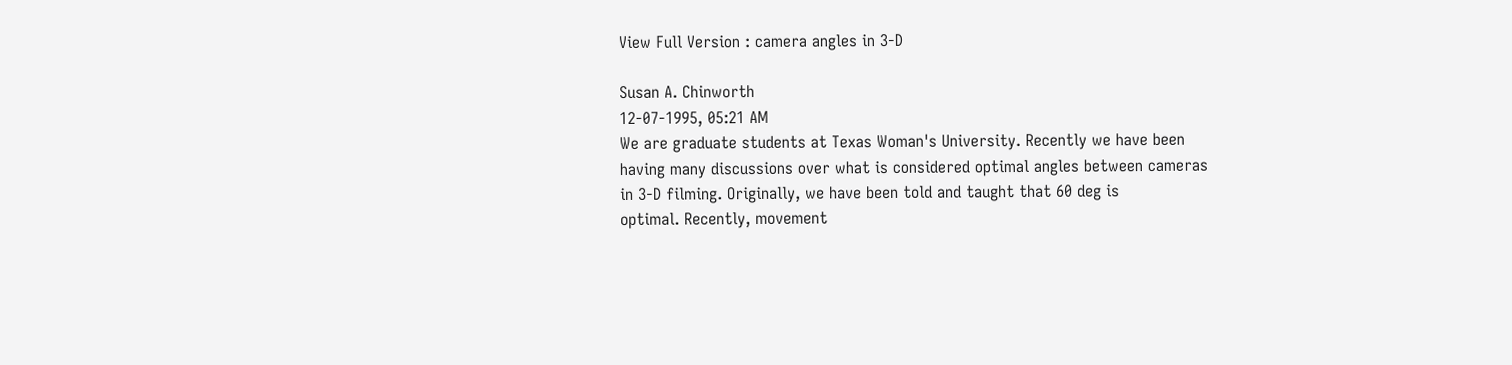View Full Version : camera angles in 3-D

Susan A. Chinworth
12-07-1995, 05:21 AM
We are graduate students at Texas Woman's University. Recently we have been
having many discussions over what is considered optimal angles between cameras
in 3-D filming. Originally, we have been told and taught that 60 deg is
optimal. Recently, movement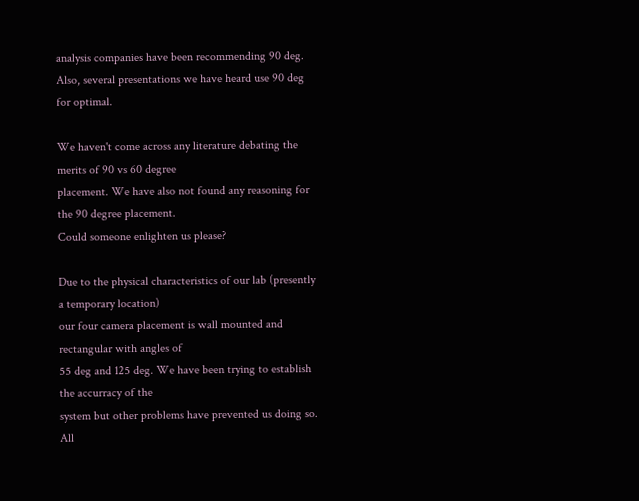analysis companies have been recommending 90 deg.
Also, several presentations we have heard use 90 deg for optimal.

We haven't come across any literature debating the merits of 90 vs 60 degree
placement. We have also not found any reasoning for the 90 degree placement.
Could someone enlighten us please?

Due to the physical characteristics of our lab (presently a temporary location)
our four camera placement is wall mounted and rectangular with angles of
55 deg and 125 deg. We have been trying to establish the accurracy of the
system but other problems have prevented us doing so. All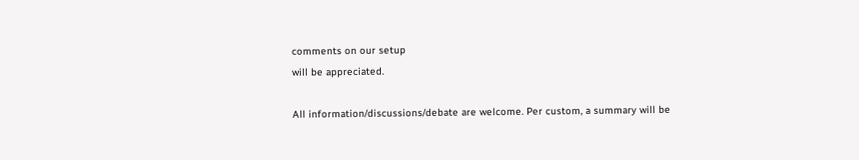comments on our setup
will be appreciated.

All information/discussions/debate are welcome. Per custom, a summary will be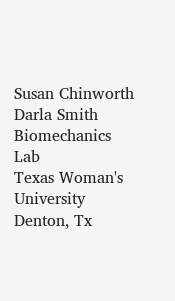Susan Chinworth
Darla Smith
Biomechanics Lab
Texas Woman's University
Denton, Tx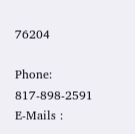76204

Phone: 817-898-2591
E-Mails :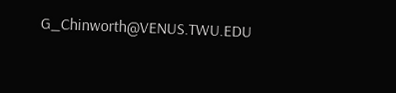G_Chinworth@VENUS.TWU.EDU